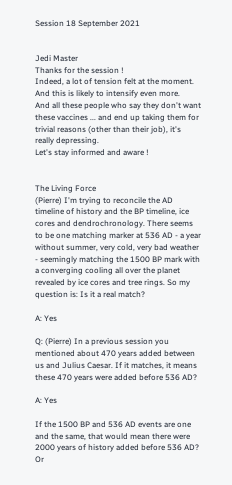Session 18 September 2021


Jedi Master
Thanks for the session !
Indeed, a lot of tension felt at the moment. And this is likely to intensify even more.
And all these people who say they don't want these vaccines ... and end up taking them for trivial reasons (other than their job), it's really depressing.
Let's stay informed and aware !


The Living Force
(Pierre) I'm trying to reconcile the AD timeline of history and the BP timeline, ice cores and dendrochronology. There seems to be one matching marker at 536 AD - a year without summer, very cold, very bad weather - seemingly matching the 1500 BP mark with a converging cooling all over the planet revealed by ice cores and tree rings. So my question is: Is it a real match?

A: Yes

Q: (Pierre) In a previous session you mentioned about 470 years added between us and Julius Caesar. If it matches, it means these 470 years were added before 536 AD?

A: Yes

If the 1500 BP and 536 AD events are one and the same, that would mean there were 2000 years of history added before 536 AD? Or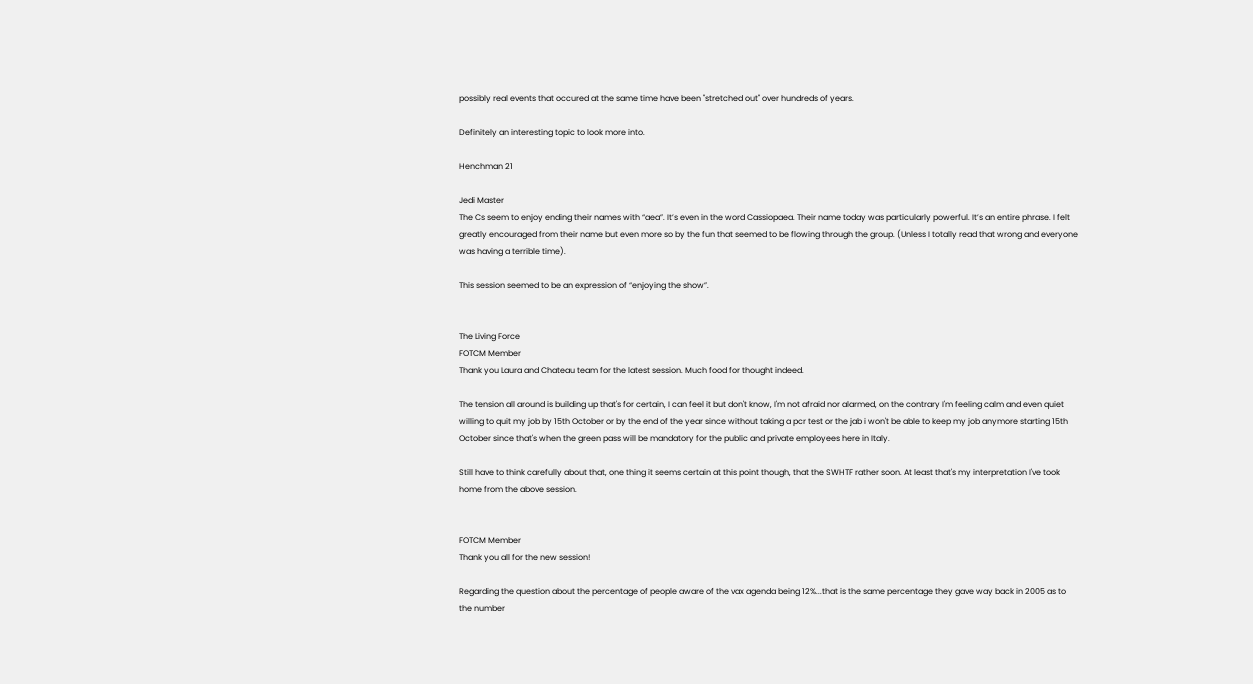possibly real events that occured at the same time have been "stretched out" over hundreds of years.

Definitely an interesting topic to look more into.

Henchman 21

Jedi Master
The Cs seem to enjoy ending their names with “aea”. It’s even in the word Cassiopaea. Their name today was particularly powerful. It’s an entire phrase. I felt greatly encouraged from their name but even more so by the fun that seemed to be flowing through the group. (Unless I totally read that wrong and everyone was having a terrible time).

This session seemed to be an expression of “enjoying the show”.


The Living Force
FOTCM Member
Thank you Laura and Chateau team for the latest session. Much food for thought indeed.

The tension all around is building up that's for certain, I can feel it but don't know, I'm not afraid nor alarmed, on the contrary I'm feeling calm and even quiet willing to quit my job by 15th October or by the end of the year since without taking a pcr test or the jab i won't be able to keep my job anymore starting 15th October since that's when the green pass will be mandatory for the public and private employees here in Italy.

Still have to think carefully about that, one thing it seems certain at this point though, that the SWHTF rather soon. At least that's my interpretation I've took home from the above session.


FOTCM Member
Thank you all for the new session!

Regarding the question about the percentage of people aware of the vax agenda being 12%...that is the same percentage they gave way back in 2005 as to the number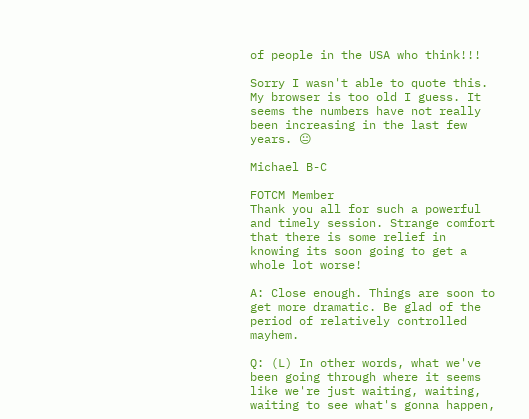of people in the USA who think!!!

Sorry I wasn't able to quote this. My browser is too old I guess. It seems the numbers have not really been increasing in the last few years. 😐

Michael B-C

FOTCM Member
Thank you all for such a powerful and timely session. Strange comfort that there is some relief in knowing its soon going to get a whole lot worse!

A: Close enough. Things are soon to get more dramatic. Be glad of the period of relatively controlled mayhem.

Q: (L) In other words, what we've been going through where it seems like we're just waiting, waiting, waiting to see what's gonna happen,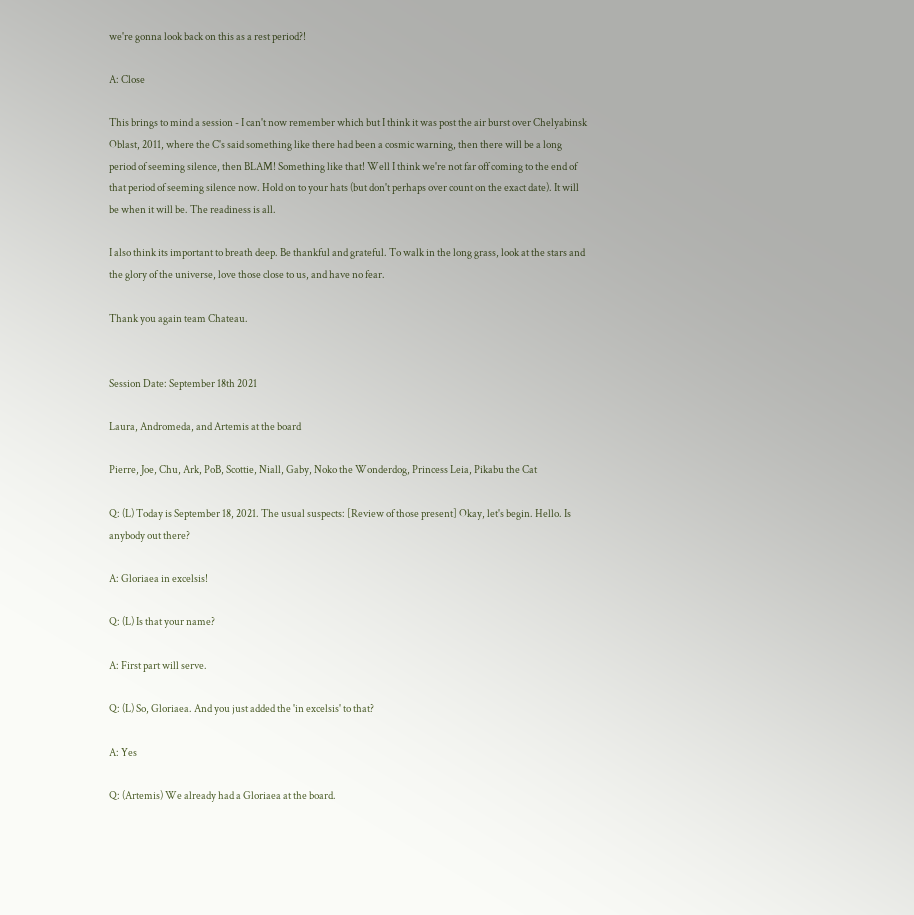we're gonna look back on this as a rest period?!

A: Close

This brings to mind a session - I can't now remember which but I think it was post the air burst over Chelyabinsk Oblast, 2011, where the C's said something like there had been a cosmic warning, then there will be a long period of seeming silence, then BLAM! Something like that! Well I think we're not far off coming to the end of that period of seeming silence now. Hold on to your hats (but don't perhaps over count on the exact date). It will be when it will be. The readiness is all.

I also think its important to breath deep. Be thankful and grateful. To walk in the long grass, look at the stars and the glory of the universe, love those close to us, and have no fear.

Thank you again team Chateau.


Session Date: September 18th 2021

Laura, Andromeda, and Artemis at the board

Pierre, Joe, Chu, Ark, PoB, Scottie, Niall, Gaby, Noko the Wonderdog, Princess Leia, Pikabu the Cat

Q: (L) Today is September 18, 2021. The usual suspects: [Review of those present] Okay, let's begin. Hello. Is anybody out there?

A: Gloriaea in excelsis!

Q: (L) Is that your name?

A: First part will serve.

Q: (L) So, Gloriaea. And you just added the 'in excelsis' to that?

A: Yes

Q: (Artemis) We already had a Gloriaea at the board.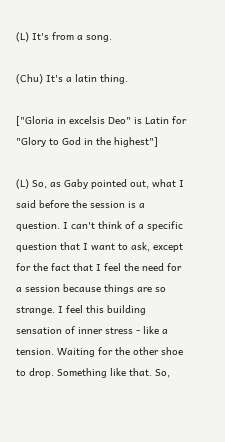(L) It's from a song.

(Chu) It's a latin thing.

["Gloria in excelsis Deo" is Latin for "Glory to God in the highest"]

(L) So, as Gaby pointed out, what I said before the session is a question. I can't think of a specific question that I want to ask, except for the fact that I feel the need for a session because things are so strange. I feel this building sensation of inner stress - like a tension. Waiting for the other shoe to drop. Something like that. So,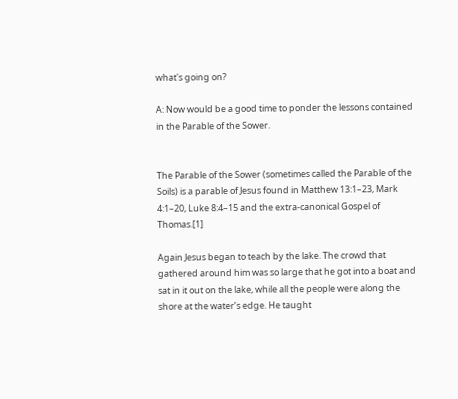what's going on?

A: Now would be a good time to ponder the lessons contained in the Parable of the Sower.


The Parable of the Sower (sometimes called the Parable of the Soils) is a parable of Jesus found in Matthew 13:1–23, Mark 4:1–20, Luke 8:4–15 and the extra-canonical Gospel of Thomas.[1]

Again Jesus began to teach by the lake. The crowd that gathered around him was so large that he got into a boat and sat in it out on the lake, while all the people were along the shore at the water’s edge. He taught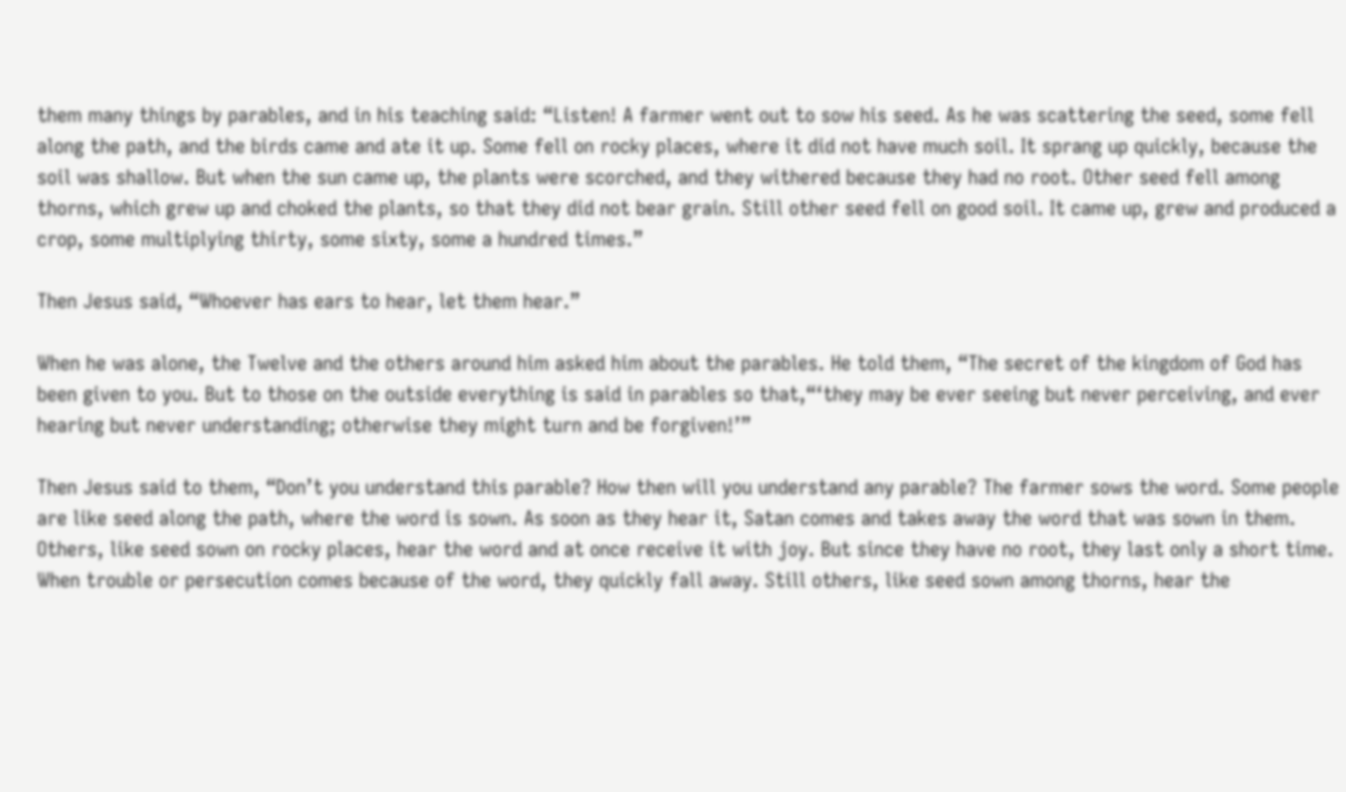them many things by parables, and in his teaching said: “Listen! A farmer went out to sow his seed. As he was scattering the seed, some fell along the path, and the birds came and ate it up. Some fell on rocky places, where it did not have much soil. It sprang up quickly, because the soil was shallow. But when the sun came up, the plants were scorched, and they withered because they had no root. Other seed fell among thorns, which grew up and choked the plants, so that they did not bear grain. Still other seed fell on good soil. It came up, grew and produced a crop, some multiplying thirty, some sixty, some a hundred times.”

Then Jesus said, “Whoever has ears to hear, let them hear.”

When he was alone, the Twelve and the others around him asked him about the parables. He told them, “The secret of the kingdom of God has been given to you. But to those on the outside everything is said in parables so that,“‘they may be ever seeing but never perceiving, and ever hearing but never understanding; otherwise they might turn and be forgiven!’”

Then Jesus said to them, “Don’t you understand this parable? How then will you understand any parable? The farmer sows the word. Some people are like seed along the path, where the word is sown. As soon as they hear it, Satan comes and takes away the word that was sown in them. Others, like seed sown on rocky places, hear the word and at once receive it with joy. But since they have no root, they last only a short time. When trouble or persecution comes because of the word, they quickly fall away. Still others, like seed sown among thorns, hear the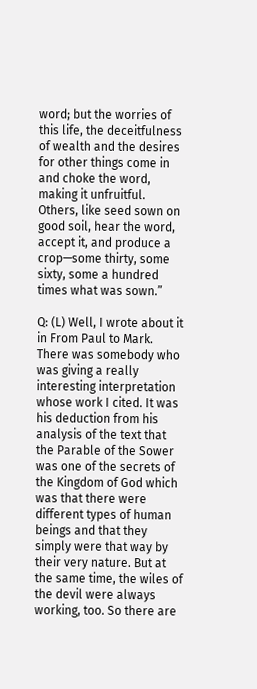word; but the worries of this life, the deceitfulness of wealth and the desires for other things come in and choke the word, making it unfruitful. Others, like seed sown on good soil, hear the word, accept it, and produce a crop—some thirty, some sixty, some a hundred times what was sown.”

Q: (L) Well, I wrote about it in From Paul to Mark. There was somebody who was giving a really interesting interpretation whose work I cited. It was his deduction from his analysis of the text that the Parable of the Sower was one of the secrets of the Kingdom of God which was that there were different types of human beings and that they simply were that way by their very nature. But at the same time, the wiles of the devil were always working, too. So there are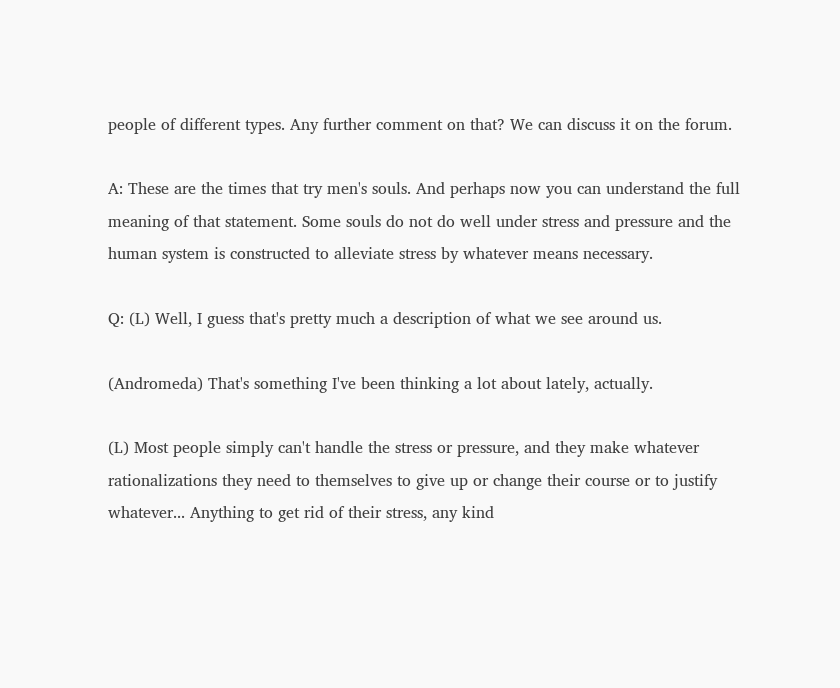people of different types. Any further comment on that? We can discuss it on the forum.

A: These are the times that try men's souls. And perhaps now you can understand the full meaning of that statement. Some souls do not do well under stress and pressure and the human system is constructed to alleviate stress by whatever means necessary.

Q: (L) Well, I guess that's pretty much a description of what we see around us.

(Andromeda) That's something I've been thinking a lot about lately, actually.

(L) Most people simply can't handle the stress or pressure, and they make whatever rationalizations they need to themselves to give up or change their course or to justify whatever... Anything to get rid of their stress, any kind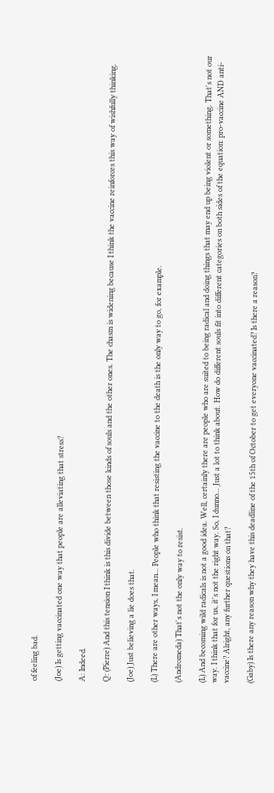of feeling bad.

(Joe) Is getting vaccinated one way that people are alleviating that stress?

A: Indeed.

Q: (Pierre) And this tension I think is this divide between those kinds of souls and the other ones. The chasm is widening because I think the vaccine reinforces this way of wishfully thinking.

(Joe) Just believing a lie does that.

(L) There are other ways, I mean... People who think that resisting the vaccine to the death is the only way to go, for example.

(Andromeda) That's not the only way to resist.

(L) And becoming wild radicals is not a good idea. Well, certainly there are people who are suited to being radical and doing things that may end up being violent or something. That's not our way. I think that for us, it's not the right way. So, I dunno... Just a lot to think about. How do different souls fit into different categories on both sides of the equation: pro-vaccine AND anti-vaccine? Alright, any further questions on that?

(Gaby) Is there any reason why they have this deadline of the 15th of October to get everyone vaccinated? Is there a reason?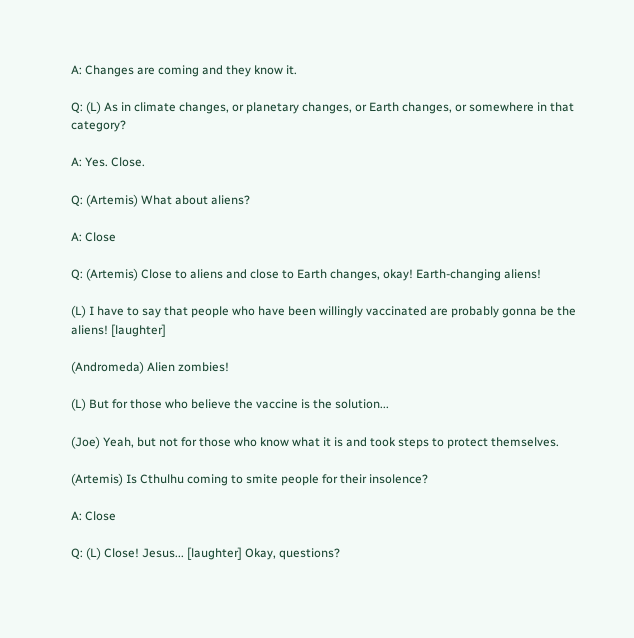A: Changes are coming and they know it.

Q: (L) As in climate changes, or planetary changes, or Earth changes, or somewhere in that category?

A: Yes. Close.

Q: (Artemis) What about aliens?

A: Close

Q: (Artemis) Close to aliens and close to Earth changes, okay! Earth-changing aliens!

(L) I have to say that people who have been willingly vaccinated are probably gonna be the aliens! [laughter]

(Andromeda) Alien zombies!

(L) But for those who believe the vaccine is the solution...

(Joe) Yeah, but not for those who know what it is and took steps to protect themselves.

(Artemis) Is Cthulhu coming to smite people for their insolence?

A: Close

Q: (L) Close! Jesus... [laughter] Okay, questions?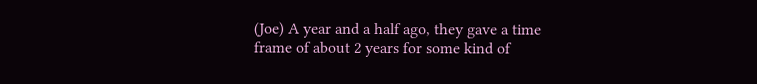(Joe) A year and a half ago, they gave a time frame of about 2 years for some kind of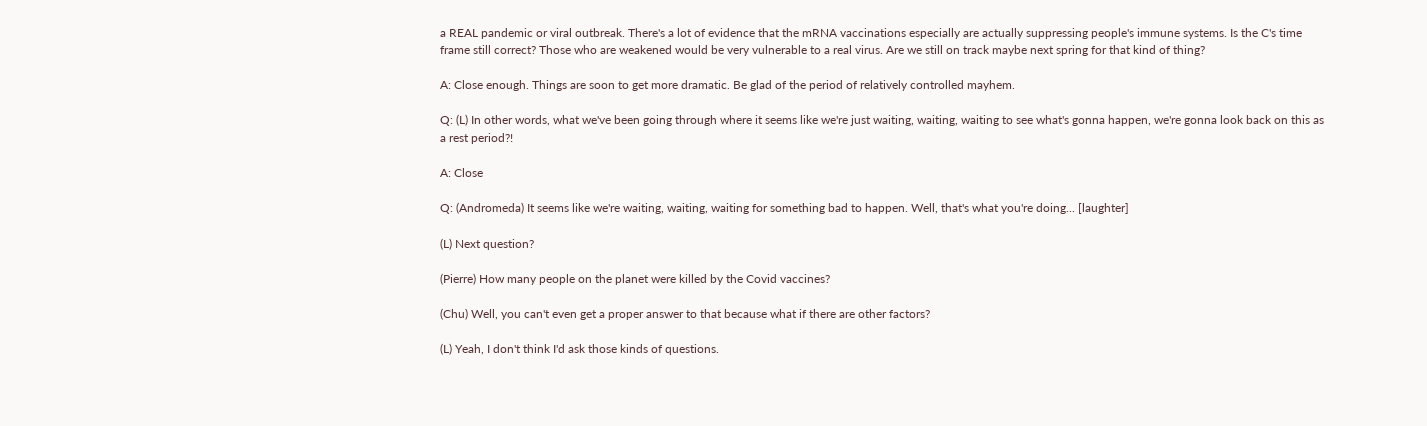a REAL pandemic or viral outbreak. There's a lot of evidence that the mRNA vaccinations especially are actually suppressing people's immune systems. Is the C's time frame still correct? Those who are weakened would be very vulnerable to a real virus. Are we still on track maybe next spring for that kind of thing?

A: Close enough. Things are soon to get more dramatic. Be glad of the period of relatively controlled mayhem.

Q: (L) In other words, what we've been going through where it seems like we're just waiting, waiting, waiting to see what's gonna happen, we're gonna look back on this as a rest period?!

A: Close

Q: (Andromeda) It seems like we're waiting, waiting, waiting for something bad to happen. Well, that's what you're doing... [laughter]

(L) Next question?

(Pierre) How many people on the planet were killed by the Covid vaccines?

(Chu) Well, you can't even get a proper answer to that because what if there are other factors?

(L) Yeah, I don't think I'd ask those kinds of questions.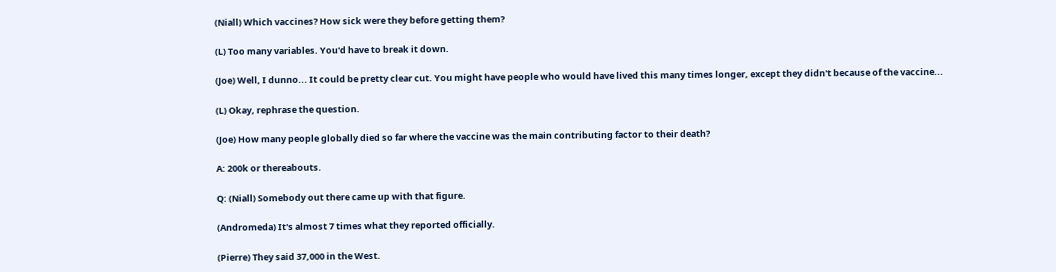(Niall) Which vaccines? How sick were they before getting them?

(L) Too many variables. You'd have to break it down.

(Joe) Well, I dunno... It could be pretty clear cut. You might have people who would have lived this many times longer, except they didn't because of the vaccine...

(L) Okay, rephrase the question.

(Joe) How many people globally died so far where the vaccine was the main contributing factor to their death?

A: 200k or thereabouts.

Q: (Niall) Somebody out there came up with that figure.

(Andromeda) It's almost 7 times what they reported officially.

(Pierre) They said 37,000 in the West.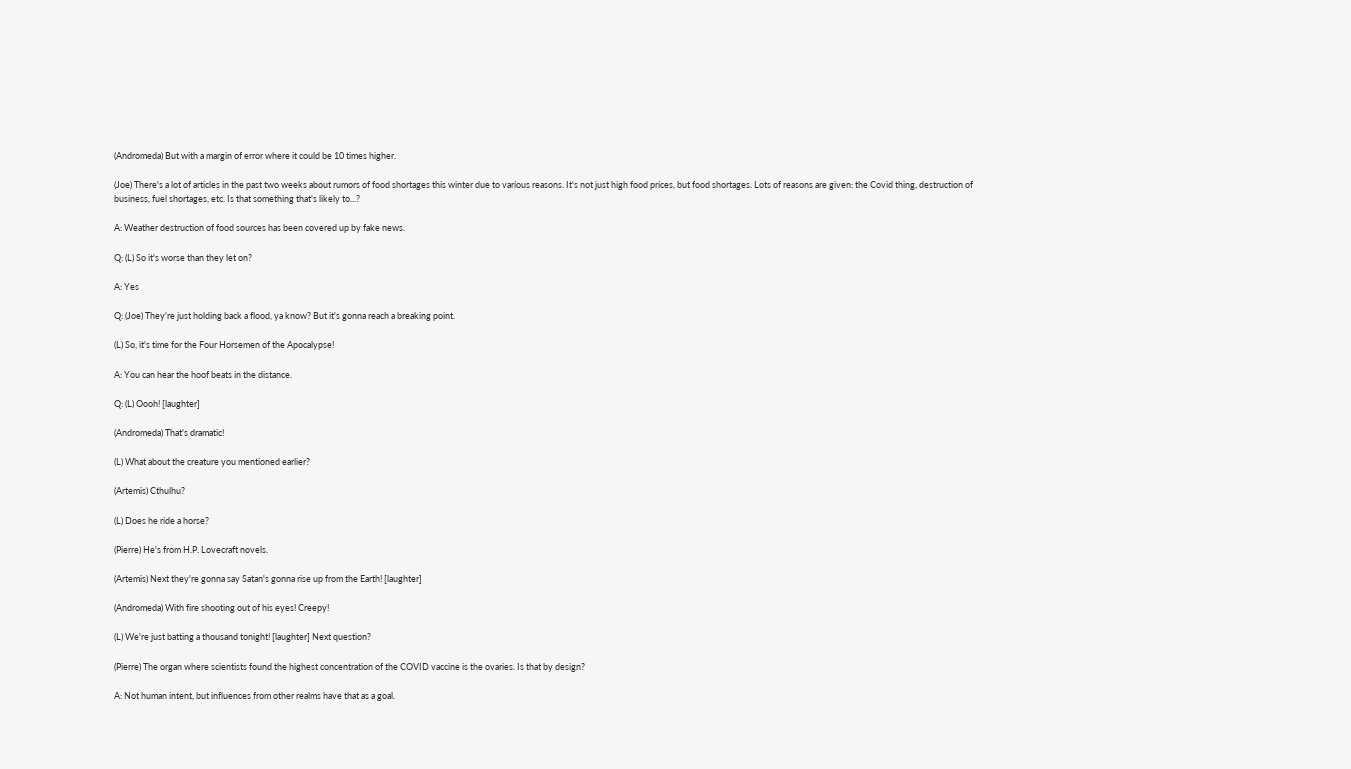(Andromeda) But with a margin of error where it could be 10 times higher.

(Joe) There's a lot of articles in the past two weeks about rumors of food shortages this winter due to various reasons. It's not just high food prices, but food shortages. Lots of reasons are given: the Covid thing, destruction of business, fuel shortages, etc. Is that something that's likely to...?

A: Weather destruction of food sources has been covered up by fake news.

Q: (L) So it's worse than they let on?

A: Yes

Q: (Joe) They're just holding back a flood, ya know? But it's gonna reach a breaking point.

(L) So, it's time for the Four Horsemen of the Apocalypse!

A: You can hear the hoof beats in the distance.

Q: (L) Oooh! [laughter]

(Andromeda) That's dramatic!

(L) What about the creature you mentioned earlier?

(Artemis) Cthulhu?

(L) Does he ride a horse?

(Pierre) He's from H.P. Lovecraft novels.

(Artemis) Next they're gonna say Satan's gonna rise up from the Earth! [laughter]

(Andromeda) With fire shooting out of his eyes! Creepy!

(L) We're just batting a thousand tonight! [laughter] Next question?

(Pierre) The organ where scientists found the highest concentration of the COVID vaccine is the ovaries. Is that by design?

A: Not human intent, but influences from other realms have that as a goal.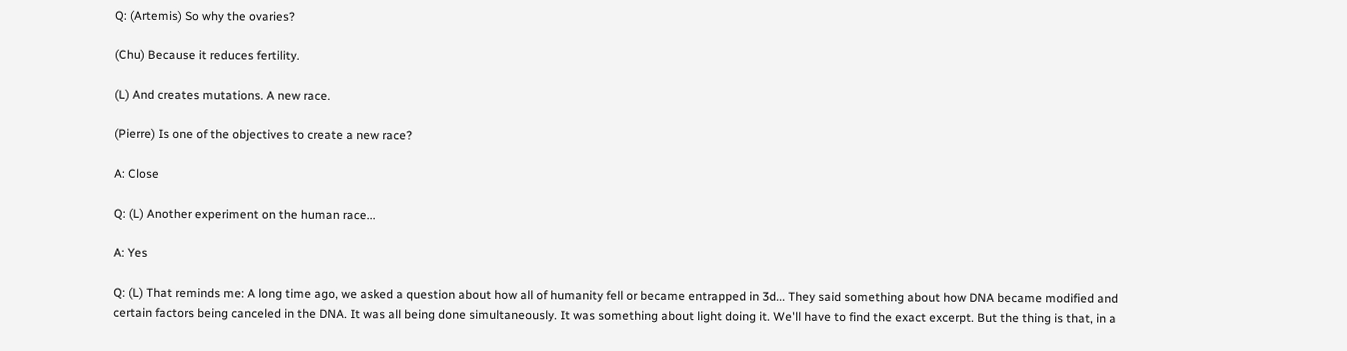Q: (Artemis) So why the ovaries?

(Chu) Because it reduces fertility.

(L) And creates mutations. A new race.

(Pierre) Is one of the objectives to create a new race?

A: Close

Q: (L) Another experiment on the human race...

A: Yes

Q: (L) That reminds me: A long time ago, we asked a question about how all of humanity fell or became entrapped in 3d... They said something about how DNA became modified and certain factors being canceled in the DNA. It was all being done simultaneously. It was something about light doing it. We'll have to find the exact excerpt. But the thing is that, in a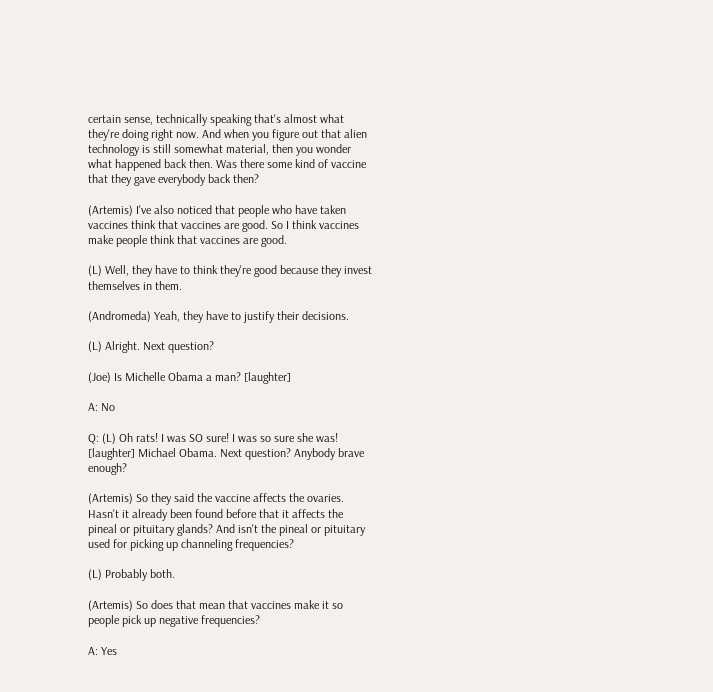certain sense, technically speaking that's almost what they're doing right now. And when you figure out that alien technology is still somewhat material, then you wonder what happened back then. Was there some kind of vaccine that they gave everybody back then?

(Artemis) I've also noticed that people who have taken vaccines think that vaccines are good. So I think vaccines make people think that vaccines are good.

(L) Well, they have to think they're good because they invest themselves in them.

(Andromeda) Yeah, they have to justify their decisions.

(L) Alright. Next question?

(Joe) Is Michelle Obama a man? [laughter]

A: No

Q: (L) Oh rats! I was SO sure! I was so sure she was! [laughter] Michael Obama. Next question? Anybody brave enough?

(Artemis) So they said the vaccine affects the ovaries. Hasn't it already been found before that it affects the pineal or pituitary glands? And isn't the pineal or pituitary used for picking up channeling frequencies?

(L) Probably both.

(Artemis) So does that mean that vaccines make it so people pick up negative frequencies?

A: Yes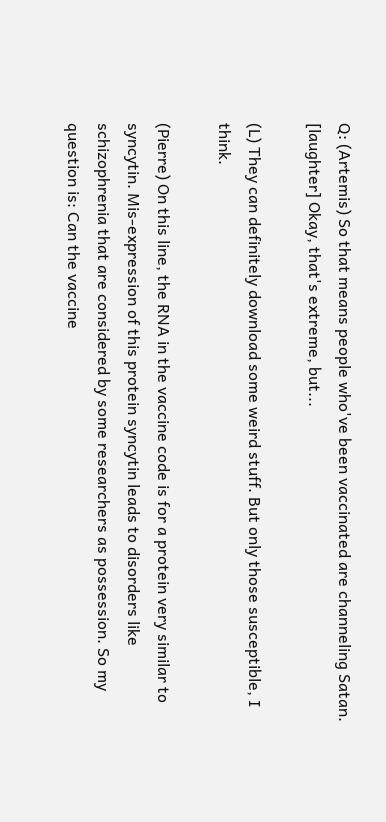Q: (Artemis) So that means people who've been vaccinated are channeling Satan. [laughter] Okay, that's extreme, but...

(L) They can definitely download some weird stuff. But only those susceptible, I think.

(Pierre) On this line, the RNA in the vaccine code is for a protein very similar to syncytin. Mis-expression of this protein syncytin leads to disorders like schizophrenia that are considered by some researchers as possession. So my question is: Can the vaccine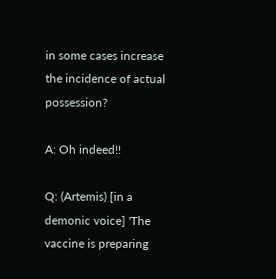in some cases increase the incidence of actual possession?

A: Oh indeed!!

Q: (Artemis) [in a demonic voice] 'The vaccine is preparing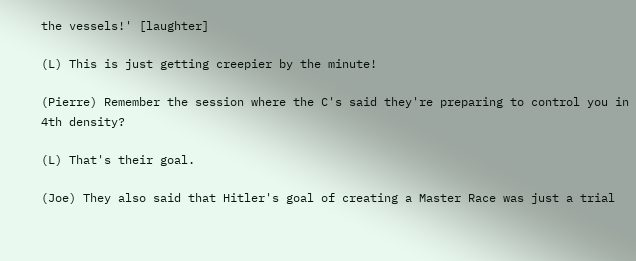the vessels!' [laughter]

(L) This is just getting creepier by the minute!

(Pierre) Remember the session where the C's said they're preparing to control you in 4th density?

(L) That's their goal.

(Joe) They also said that Hitler's goal of creating a Master Race was just a trial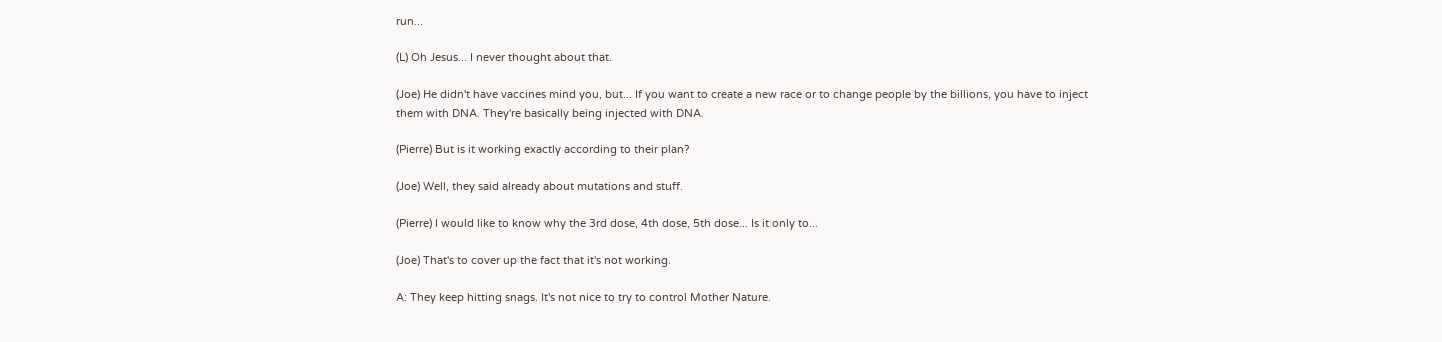run...

(L) Oh Jesus... I never thought about that.

(Joe) He didn't have vaccines mind you, but... If you want to create a new race or to change people by the billions, you have to inject them with DNA. They're basically being injected with DNA.

(Pierre) But is it working exactly according to their plan?

(Joe) Well, they said already about mutations and stuff.

(Pierre) I would like to know why the 3rd dose, 4th dose, 5th dose... Is it only to...

(Joe) That's to cover up the fact that it's not working.

A: They keep hitting snags. It's not nice to try to control Mother Nature.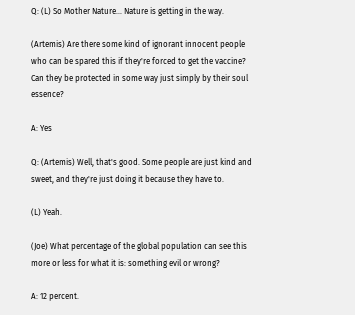Q: (L) So Mother Nature... Nature is getting in the way.

(Artemis) Are there some kind of ignorant innocent people who can be spared this if they're forced to get the vaccine? Can they be protected in some way just simply by their soul essence?

A: Yes

Q: (Artemis) Well, that's good. Some people are just kind and sweet, and they're just doing it because they have to.

(L) Yeah.

(Joe) What percentage of the global population can see this more or less for what it is: something evil or wrong?

A: 12 percent.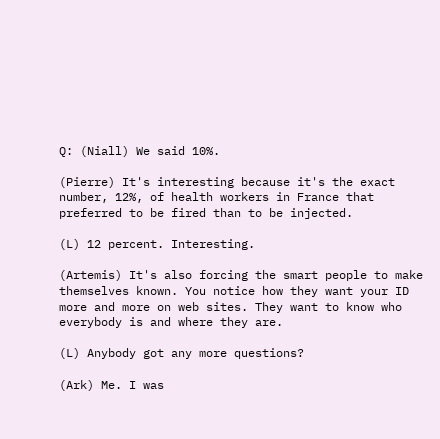Q: (Niall) We said 10%.

(Pierre) It's interesting because it's the exact number, 12%, of health workers in France that preferred to be fired than to be injected.

(L) 12 percent. Interesting.

(Artemis) It's also forcing the smart people to make themselves known. You notice how they want your ID more and more on web sites. They want to know who everybody is and where they are.

(L) Anybody got any more questions?

(Ark) Me. I was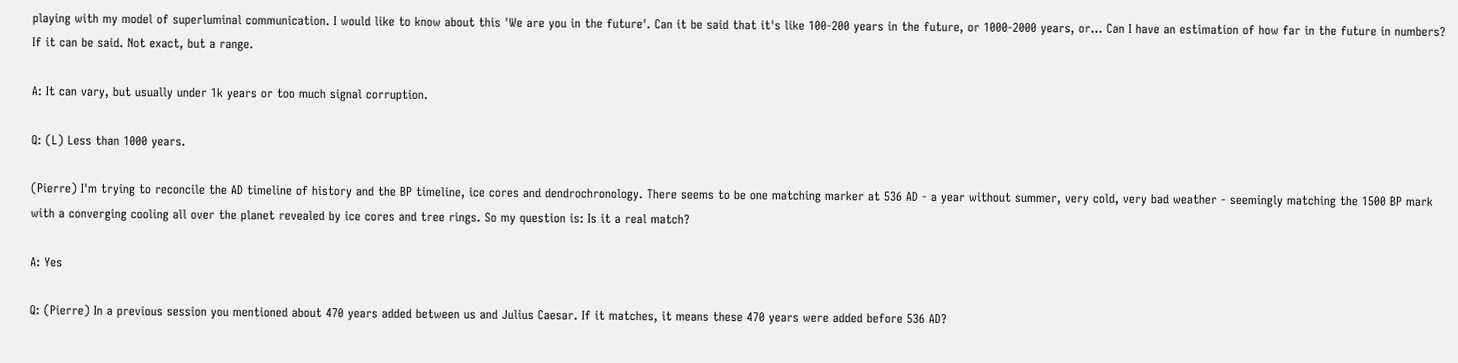playing with my model of superluminal communication. I would like to know about this 'We are you in the future'. Can it be said that it's like 100-200 years in the future, or 1000-2000 years, or... Can I have an estimation of how far in the future in numbers? If it can be said. Not exact, but a range.

A: It can vary, but usually under 1k years or too much signal corruption.

Q: (L) Less than 1000 years.

(Pierre) I'm trying to reconcile the AD timeline of history and the BP timeline, ice cores and dendrochronology. There seems to be one matching marker at 536 AD - a year without summer, very cold, very bad weather - seemingly matching the 1500 BP mark with a converging cooling all over the planet revealed by ice cores and tree rings. So my question is: Is it a real match?

A: Yes

Q: (Pierre) In a previous session you mentioned about 470 years added between us and Julius Caesar. If it matches, it means these 470 years were added before 536 AD?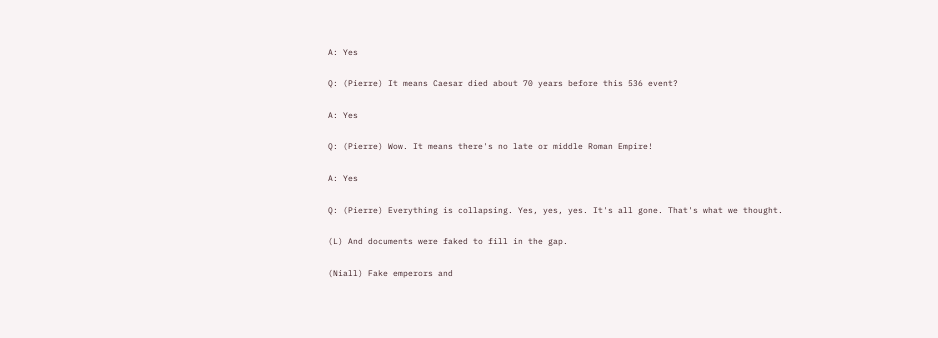A: Yes

Q: (Pierre) It means Caesar died about 70 years before this 536 event?

A: Yes

Q: (Pierre) Wow. It means there's no late or middle Roman Empire!

A: Yes

Q: (Pierre) Everything is collapsing. Yes, yes, yes. It's all gone. That's what we thought.

(L) And documents were faked to fill in the gap.

(Niall) Fake emperors and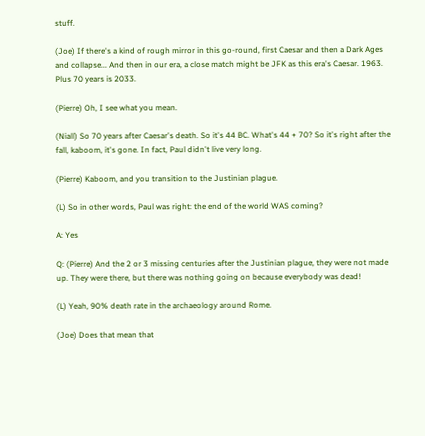stuff.

(Joe) If there's a kind of rough mirror in this go-round, first Caesar and then a Dark Ages and collapse... And then in our era, a close match might be JFK as this era's Caesar. 1963. Plus 70 years is 2033.

(Pierre) Oh, I see what you mean.

(Niall) So 70 years after Caesar's death. So it's 44 BC. What's 44 + 70? So it's right after the fall, kaboom, it's gone. In fact, Paul didn't live very long.

(Pierre) Kaboom, and you transition to the Justinian plague.

(L) So in other words, Paul was right: the end of the world WAS coming?

A: Yes

Q: (Pierre) And the 2 or 3 missing centuries after the Justinian plague, they were not made up. They were there, but there was nothing going on because everybody was dead!

(L) Yeah, 90% death rate in the archaeology around Rome.

(Joe) Does that mean that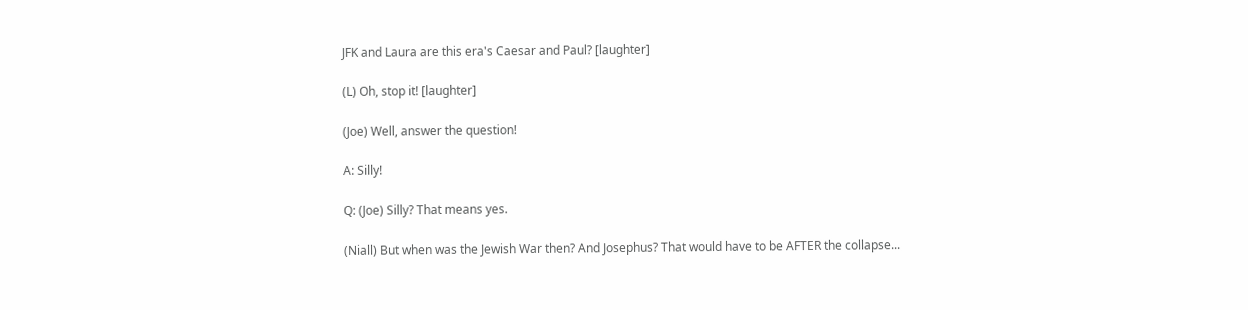JFK and Laura are this era's Caesar and Paul? [laughter]

(L) Oh, stop it! [laughter]

(Joe) Well, answer the question!

A: Silly!

Q: (Joe) Silly? That means yes.

(Niall) But when was the Jewish War then? And Josephus? That would have to be AFTER the collapse...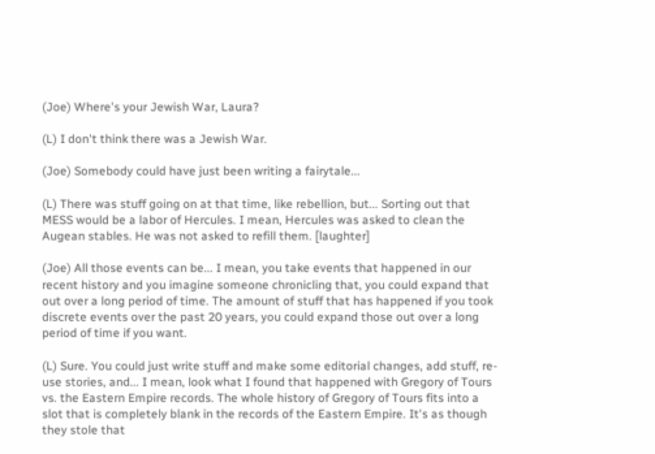(Joe) Where's your Jewish War, Laura?

(L) I don't think there was a Jewish War.

(Joe) Somebody could have just been writing a fairytale...

(L) There was stuff going on at that time, like rebellion, but... Sorting out that MESS would be a labor of Hercules. I mean, Hercules was asked to clean the Augean stables. He was not asked to refill them. [laughter]

(Joe) All those events can be... I mean, you take events that happened in our recent history and you imagine someone chronicling that, you could expand that out over a long period of time. The amount of stuff that has happened if you took discrete events over the past 20 years, you could expand those out over a long period of time if you want.

(L) Sure. You could just write stuff and make some editorial changes, add stuff, re-use stories, and... I mean, look what I found that happened with Gregory of Tours vs. the Eastern Empire records. The whole history of Gregory of Tours fits into a slot that is completely blank in the records of the Eastern Empire. It's as though they stole that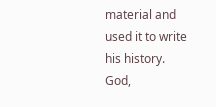material and used it to write his history. God,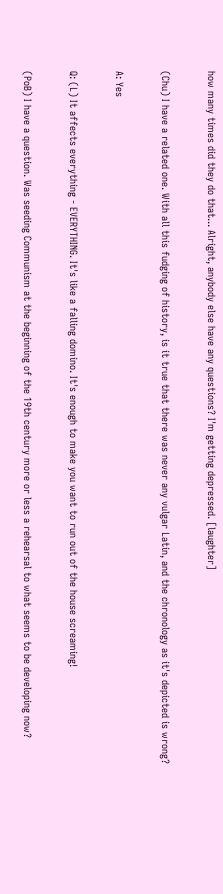how many times did they do that... Alright, anybody else have any questions? I'm getting depressed. [laughter]

(Chu) I have a related one. With all this fudging of history, is it true that there was never any vulgar Latin, and the chronology as it's depicted is wrong?

A: Yes

Q: (L) It affects everything - EVERYTHING. It's like a falling domino. It's enough to make you want to run out of the house screaming!

(PoB) I have a question. Was seeding Communism at the beginning of the 19th century more or less a rehearsal to what seems to be developing now?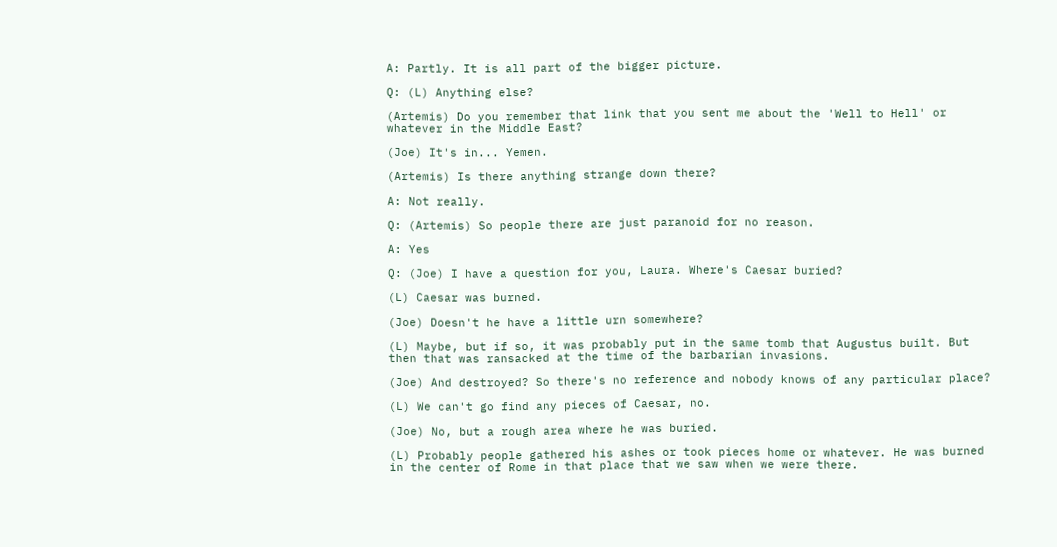A: Partly. It is all part of the bigger picture.

Q: (L) Anything else?

(Artemis) Do you remember that link that you sent me about the 'Well to Hell' or whatever in the Middle East?

(Joe) It's in... Yemen.

(Artemis) Is there anything strange down there?

A: Not really.

Q: (Artemis) So people there are just paranoid for no reason.

A: Yes

Q: (Joe) I have a question for you, Laura. Where's Caesar buried?

(L) Caesar was burned.

(Joe) Doesn't he have a little urn somewhere?

(L) Maybe, but if so, it was probably put in the same tomb that Augustus built. But then that was ransacked at the time of the barbarian invasions.

(Joe) And destroyed? So there's no reference and nobody knows of any particular place?

(L) We can't go find any pieces of Caesar, no.

(Joe) No, but a rough area where he was buried.

(L) Probably people gathered his ashes or took pieces home or whatever. He was burned in the center of Rome in that place that we saw when we were there.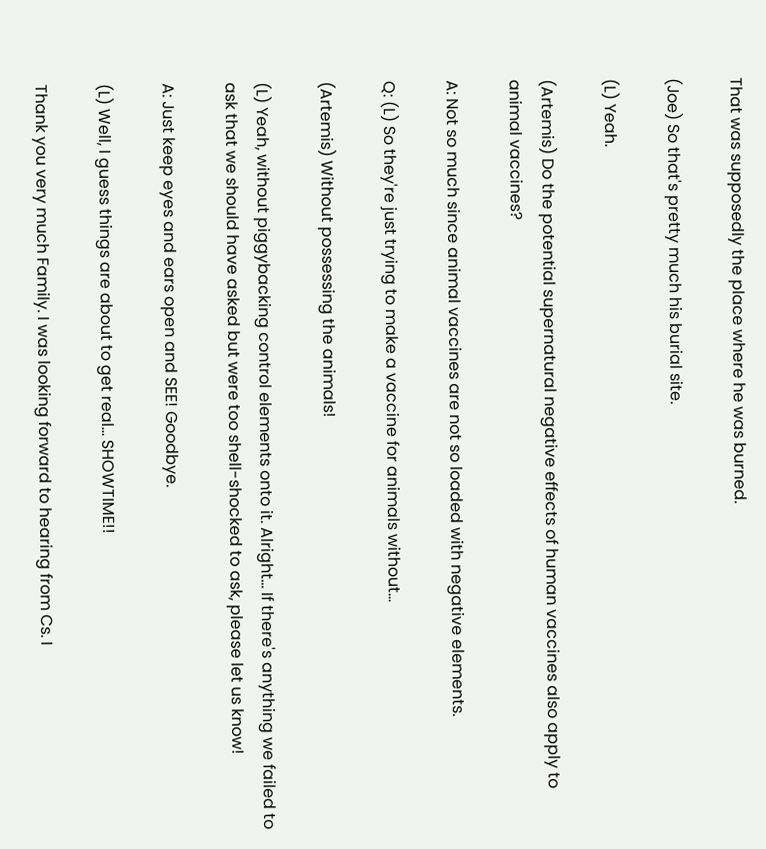That was supposedly the place where he was burned.

(Joe) So that's pretty much his burial site.

(L) Yeah.

(Artemis) Do the potential supernatural negative effects of human vaccines also apply to animal vaccines?

A: Not so much since animal vaccines are not so loaded with negative elements.

Q: (L) So they're just trying to make a vaccine for animals without...

(Artemis) Without possessing the animals!

(L) Yeah, without piggybacking control elements onto it. Alright... If there's anything we failed to ask that we should have asked but were too shell-shocked to ask, please let us know!

A: Just keep eyes and ears open and SEE! Goodbye.

(L) Well, I guess things are about to get real... SHOWTIME!!

Thank you very much Family. I was looking forward to hearing from Cs. I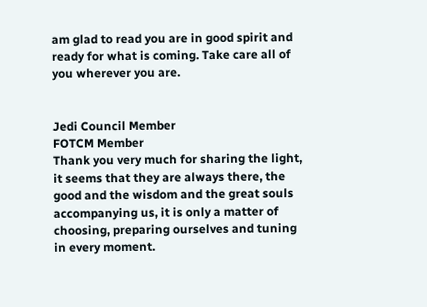am glad to read you are in good spirit and ready for what is coming. Take care all of you wherever you are.


Jedi Council Member
FOTCM Member
Thank you very much for sharing the light, it seems that they are always there, the good and the wisdom and the great souls accompanying us, it is only a matter of choosing, preparing ourselves and tuning in every moment.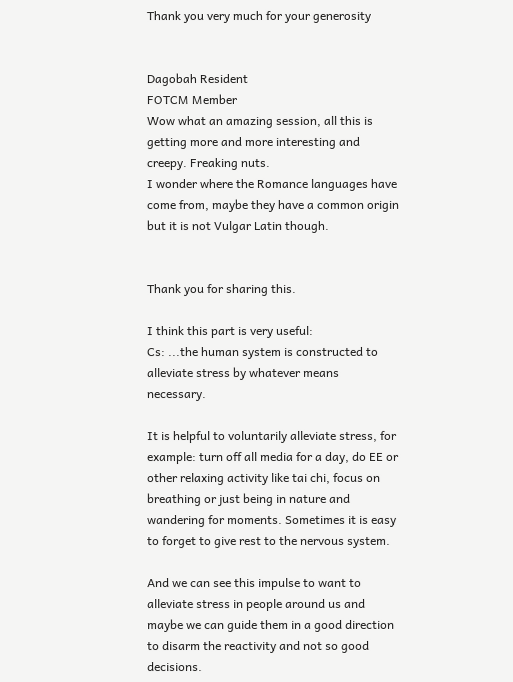Thank you very much for your generosity


Dagobah Resident
FOTCM Member
Wow what an amazing session, all this is getting more and more interesting and creepy. Freaking nuts.
I wonder where the Romance languages have come from, maybe they have a common origin but it is not Vulgar Latin though.


Thank you for sharing this.

I think this part is very useful:
Cs: ...the human system is constructed to alleviate stress by whatever means necessary.

It is helpful to voluntarily alleviate stress, for example: turn off all media for a day, do EE or other relaxing activity like tai chi, focus on breathing or just being in nature and wandering for moments. Sometimes it is easy to forget to give rest to the nervous system.

And we can see this impulse to want to alleviate stress in people around us and maybe we can guide them in a good direction to disarm the reactivity and not so good decisions.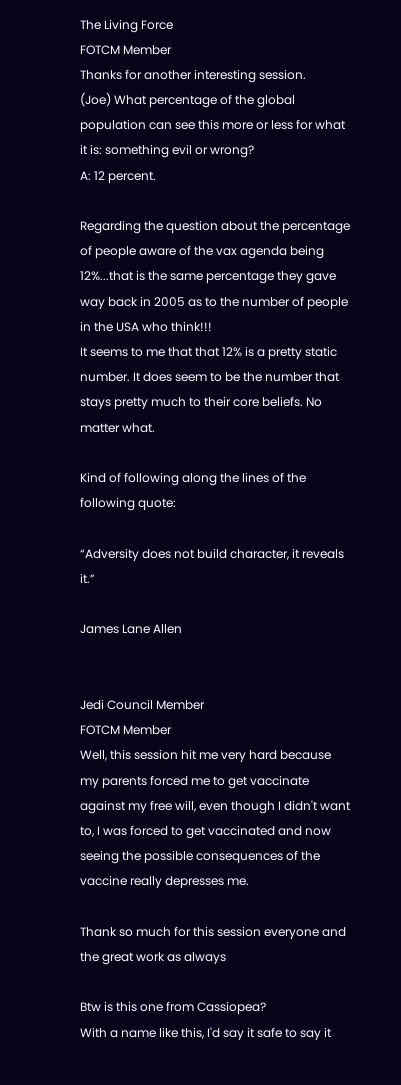The Living Force
FOTCM Member
Thanks for another interesting session.
(Joe) What percentage of the global population can see this more or less for what it is: something evil or wrong?
A: 12 percent.

Regarding the question about the percentage of people aware of the vax agenda being 12%...that is the same percentage they gave way back in 2005 as to the number of people in the USA who think!!!
It seems to me that that 12% is a pretty static number. It does seem to be the number that stays pretty much to their core beliefs. No matter what.

Kind of following along the lines of the following quote:

“Adversity does not build character, it reveals it.”

James Lane Allen


Jedi Council Member
FOTCM Member
Well, this session hit me very hard because my parents forced me to get vaccinate against my free will, even though I didn't want to, I was forced to get vaccinated and now seeing the possible consequences of the vaccine really depresses me.

Thank so much for this session everyone and the great work as always

Btw is this one from Cassiopea?
With a name like this, I'd say it safe to say it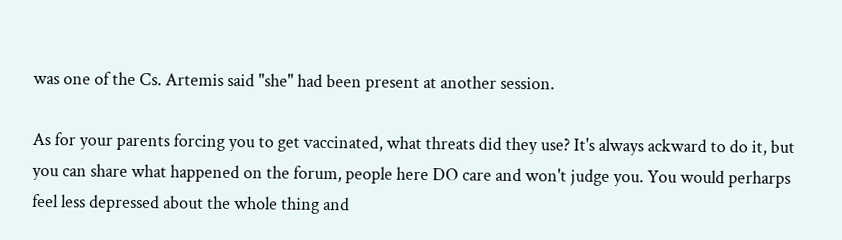was one of the Cs. Artemis said "she" had been present at another session.

As for your parents forcing you to get vaccinated, what threats did they use? It's always ackward to do it, but you can share what happened on the forum, people here DO care and won't judge you. You would perharps feel less depressed about the whole thing and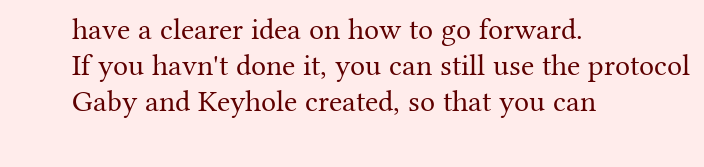have a clearer idea on how to go forward.
If you havn't done it, you can still use the protocol Gaby and Keyhole created, so that you can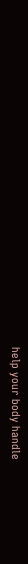help your body handle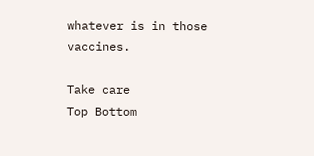whatever is in those vaccines.

Take care
Top Bottom